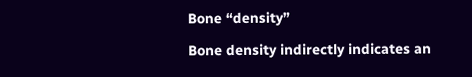Bone “density”

Bone density indirectly indicates an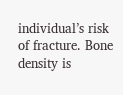individual’s risk of fracture. Bone density is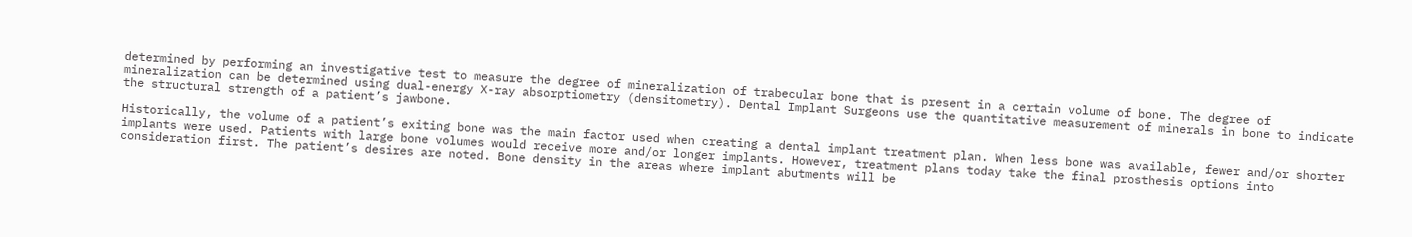determined by performing an investigative test to measure the degree of mineralization of trabecular bone that is present in a certain volume of bone. The degree of mineralization can be determined using dual-energy X-ray absorptiometry (densitometry). Dental Implant Surgeons use the quantitative measurement of minerals in bone to indicate the structural strength of a patient’s jawbone.

Historically, the volume of a patient’s exiting bone was the main factor used when creating a dental implant treatment plan. When less bone was available, fewer and/or shorter implants were used. Patients with large bone volumes would receive more and/or longer implants. However, treatment plans today take the final prosthesis options into consideration first. The patient’s desires are noted. Bone density in the areas where implant abutments will be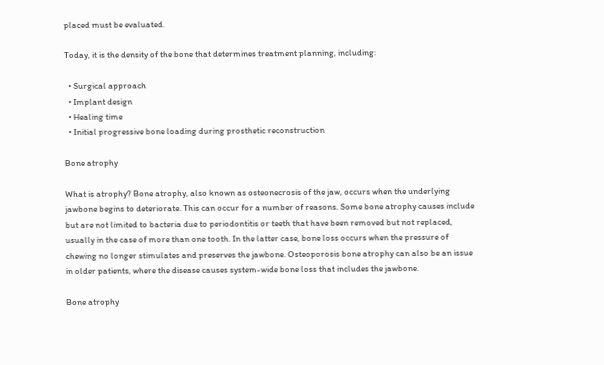placed must be evaluated.

Today, it is the density of the bone that determines treatment planning, including:

  • Surgical approach
  • Implant design
  • Healing time
  • Initial progressive bone loading during prosthetic reconstruction

Bone atrophy

What is atrophy? Bone atrophy, also known as osteonecrosis of the jaw, occurs when the underlying jawbone begins to deteriorate. This can occur for a number of reasons. Some bone atrophy causes include but are not limited to bacteria due to periodontitis or teeth that have been removed but not replaced, usually in the case of more than one tooth. In the latter case, bone loss occurs when the pressure of chewing no longer stimulates and preserves the jawbone. Osteoporosis bone atrophy can also be an issue in older patients, where the disease causes system-wide bone loss that includes the jawbone.

Bone atrophy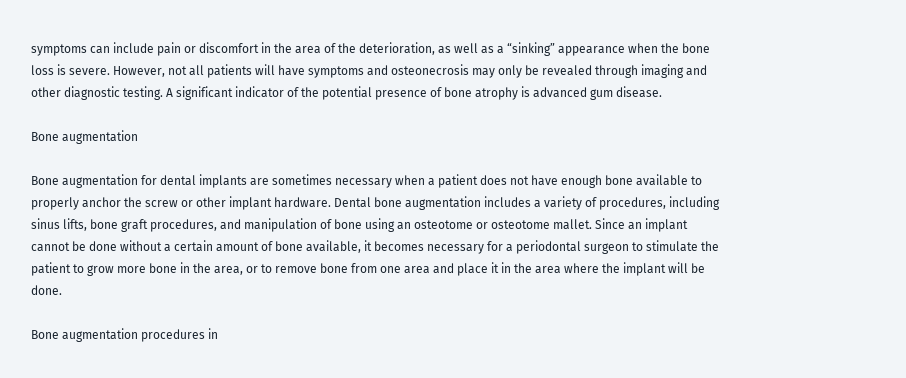symptoms can include pain or discomfort in the area of the deterioration, as well as a “sinking” appearance when the bone loss is severe. However, not all patients will have symptoms and osteonecrosis may only be revealed through imaging and other diagnostic testing. A significant indicator of the potential presence of bone atrophy is advanced gum disease.

Bone augmentation

Bone augmentation for dental implants are sometimes necessary when a patient does not have enough bone available to properly anchor the screw or other implant hardware. Dental bone augmentation includes a variety of procedures, including sinus lifts, bone graft procedures, and manipulation of bone using an osteotome or osteotome mallet. Since an implant cannot be done without a certain amount of bone available, it becomes necessary for a periodontal surgeon to stimulate the patient to grow more bone in the area, or to remove bone from one area and place it in the area where the implant will be done.

Bone augmentation procedures in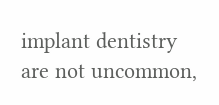implant dentistry are not uncommon,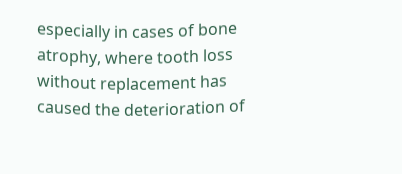especially in cases of bone atrophy, where tooth loss without replacement has caused the deterioration of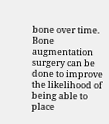bone over time. Bone augmentation surgery can be done to improve the likelihood of being able to place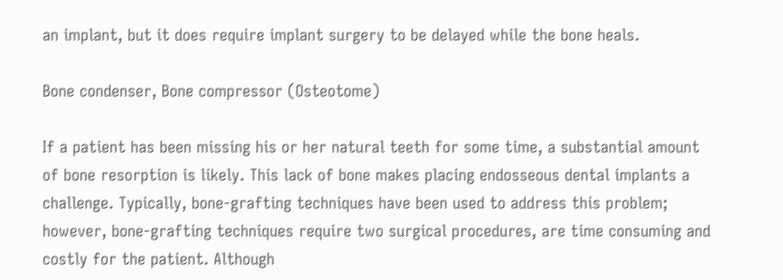an implant, but it does require implant surgery to be delayed while the bone heals.

Bone condenser, Bone compressor (Osteotome)

If a patient has been missing his or her natural teeth for some time, a substantial amount of bone resorption is likely. This lack of bone makes placing endosseous dental implants a challenge. Typically, bone-grafting techniques have been used to address this problem; however, bone-grafting techniques require two surgical procedures, are time consuming and costly for the patient. Although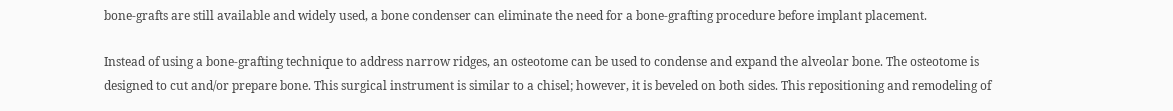bone-grafts are still available and widely used, a bone condenser can eliminate the need for a bone-grafting procedure before implant placement.

Instead of using a bone-grafting technique to address narrow ridges, an osteotome can be used to condense and expand the alveolar bone. The osteotome is designed to cut and/or prepare bone. This surgical instrument is similar to a chisel; however, it is beveled on both sides. This repositioning and remodeling of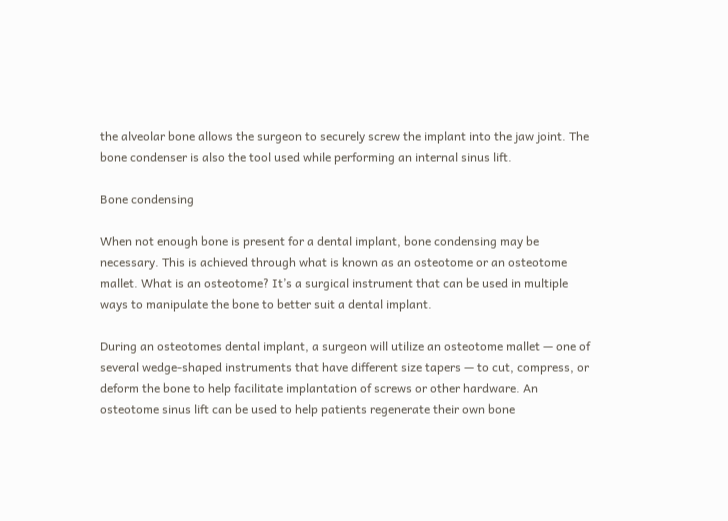the alveolar bone allows the surgeon to securely screw the implant into the jaw joint. The bone condenser is also the tool used while performing an internal sinus lift.

Bone condensing

When not enough bone is present for a dental implant, bone condensing may be necessary. This is achieved through what is known as an osteotome or an osteotome mallet. What is an osteotome? It’s a surgical instrument that can be used in multiple ways to manipulate the bone to better suit a dental implant.

During an osteotomes dental implant, a surgeon will utilize an osteotome mallet — one of several wedge-shaped instruments that have different size tapers — to cut, compress, or deform the bone to help facilitate implantation of screws or other hardware. An osteotome sinus lift can be used to help patients regenerate their own bone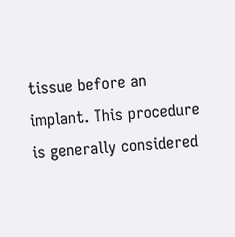tissue before an implant. This procedure is generally considered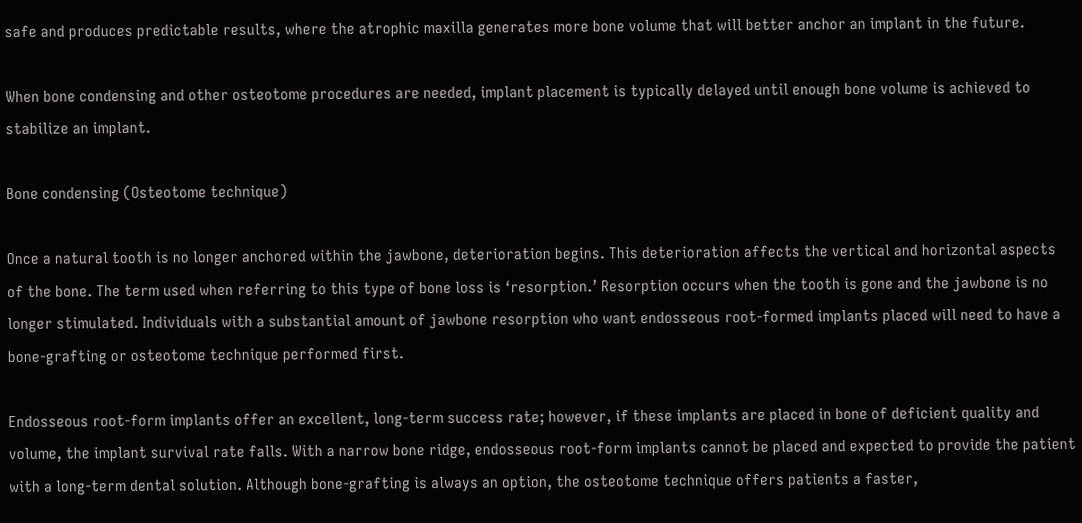safe and produces predictable results, where the atrophic maxilla generates more bone volume that will better anchor an implant in the future.

When bone condensing and other osteotome procedures are needed, implant placement is typically delayed until enough bone volume is achieved to stabilize an implant.

Bone condensing (Osteotome technique)

Once a natural tooth is no longer anchored within the jawbone, deterioration begins. This deterioration affects the vertical and horizontal aspects of the bone. The term used when referring to this type of bone loss is ‘resorption.’ Resorption occurs when the tooth is gone and the jawbone is no longer stimulated. Individuals with a substantial amount of jawbone resorption who want endosseous root-formed implants placed will need to have a bone-grafting or osteotome technique performed first.

Endosseous root-form implants offer an excellent, long-term success rate; however, if these implants are placed in bone of deficient quality and volume, the implant survival rate falls. With a narrow bone ridge, endosseous root-form implants cannot be placed and expected to provide the patient with a long-term dental solution. Although bone-grafting is always an option, the osteotome technique offers patients a faster,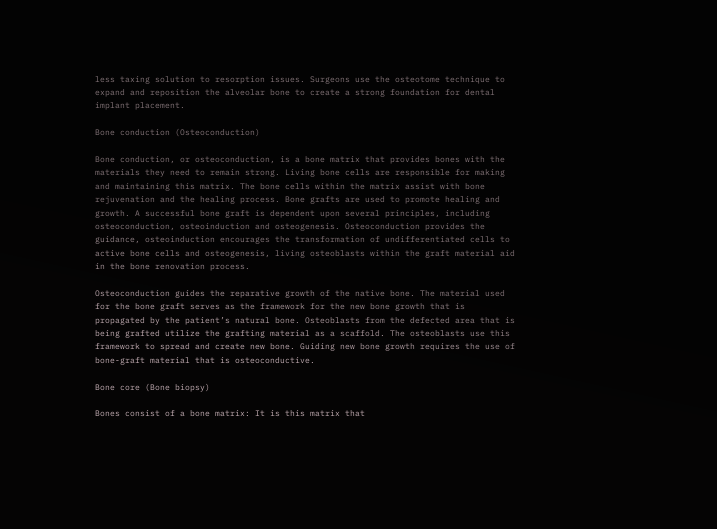less taxing solution to resorption issues. Surgeons use the osteotome technique to expand and reposition the alveolar bone to create a strong foundation for dental implant placement.

Bone conduction (Osteoconduction)

Bone conduction, or osteoconduction, is a bone matrix that provides bones with the materials they need to remain strong. Living bone cells are responsible for making and maintaining this matrix. The bone cells within the matrix assist with bone rejuvenation and the healing process. Bone grafts are used to promote healing and growth. A successful bone graft is dependent upon several principles, including osteoconduction, osteoinduction and osteogenesis. Osteoconduction provides the guidance, osteoinduction encourages the transformation of undifferentiated cells to active bone cells and osteogenesis, living osteoblasts within the graft material aid in the bone renovation process.

Osteoconduction guides the reparative growth of the native bone. The material used for the bone graft serves as the framework for the new bone growth that is propagated by the patient’s natural bone. Osteoblasts from the defected area that is being grafted utilize the grafting material as a scaffold. The osteoblasts use this framework to spread and create new bone. Guiding new bone growth requires the use of bone-graft material that is osteoconductive.

Bone core (Bone biopsy)

Bones consist of a bone matrix: It is this matrix that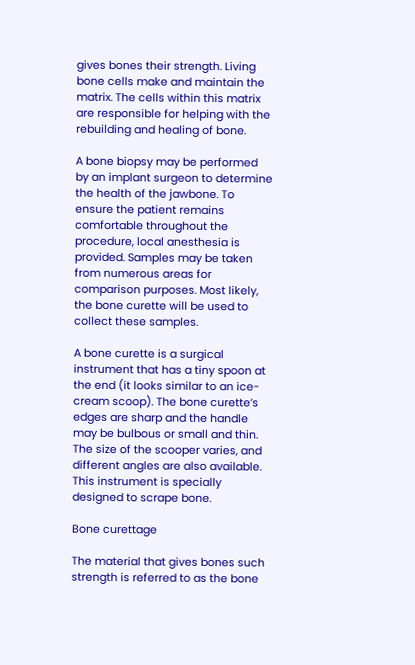gives bones their strength. Living bone cells make and maintain the matrix. The cells within this matrix are responsible for helping with the rebuilding and healing of bone.

A bone biopsy may be performed by an implant surgeon to determine the health of the jawbone. To ensure the patient remains comfortable throughout the procedure, local anesthesia is provided. Samples may be taken from numerous areas for comparison purposes. Most likely, the bone curette will be used to collect these samples.

A bone curette is a surgical instrument that has a tiny spoon at the end (it looks similar to an ice-cream scoop). The bone curette’s edges are sharp and the handle may be bulbous or small and thin. The size of the scooper varies, and different angles are also available. This instrument is specially designed to scrape bone.

Bone curettage

The material that gives bones such strength is referred to as the bone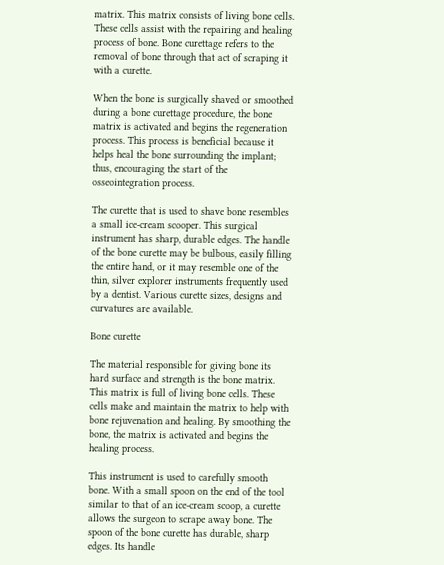matrix. This matrix consists of living bone cells. These cells assist with the repairing and healing process of bone. Bone curettage refers to the removal of bone through that act of scraping it with a curette.

When the bone is surgically shaved or smoothed during a bone curettage procedure, the bone matrix is activated and begins the regeneration process. This process is beneficial because it helps heal the bone surrounding the implant; thus, encouraging the start of the osseointegration process.

The curette that is used to shave bone resembles a small ice-cream scooper. This surgical instrument has sharp, durable edges. The handle of the bone curette may be bulbous, easily filling the entire hand, or it may resemble one of the thin, silver explorer instruments frequently used by a dentist. Various curette sizes, designs and curvatures are available.

Bone curette

The material responsible for giving bone its hard surface and strength is the bone matrix. This matrix is full of living bone cells. These cells make and maintain the matrix to help with bone rejuvenation and healing. By smoothing the bone, the matrix is activated and begins the healing process.

This instrument is used to carefully smooth bone. With a small spoon on the end of the tool similar to that of an ice-cream scoop, a curette allows the surgeon to scrape away bone. The spoon of the bone curette has durable, sharp edges. Its handle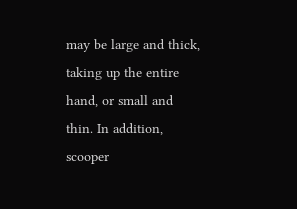may be large and thick, taking up the entire hand, or small and thin. In addition, scooper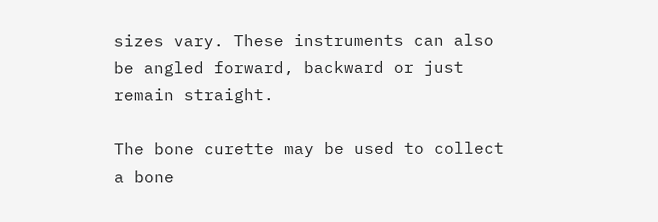sizes vary. These instruments can also be angled forward, backward or just remain straight.

The bone curette may be used to collect a bone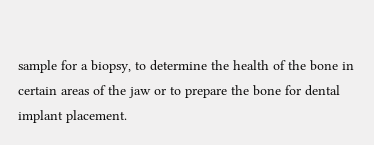sample for a biopsy, to determine the health of the bone in certain areas of the jaw or to prepare the bone for dental implant placement.